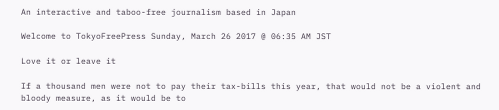An interactive and taboo-free journalism based in Japan

Welcome to TokyoFreePress Sunday, March 26 2017 @ 06:35 AM JST

Love it or leave it

If a thousand men were not to pay their tax-bills this year, that would not be a violent and bloody measure, as it would be to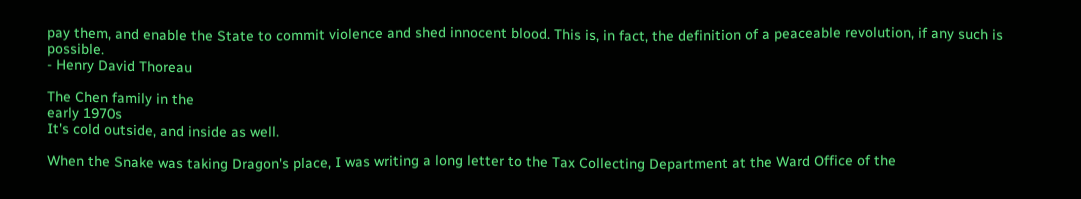pay them, and enable the State to commit violence and shed innocent blood. This is, in fact, the definition of a peaceable revolution, if any such is possible.
- Henry David Thoreau

The Chen family in the
early 1970s
It's cold outside, and inside as well.

When the Snake was taking Dragon's place, I was writing a long letter to the Tax Collecting Department at the Ward Office of the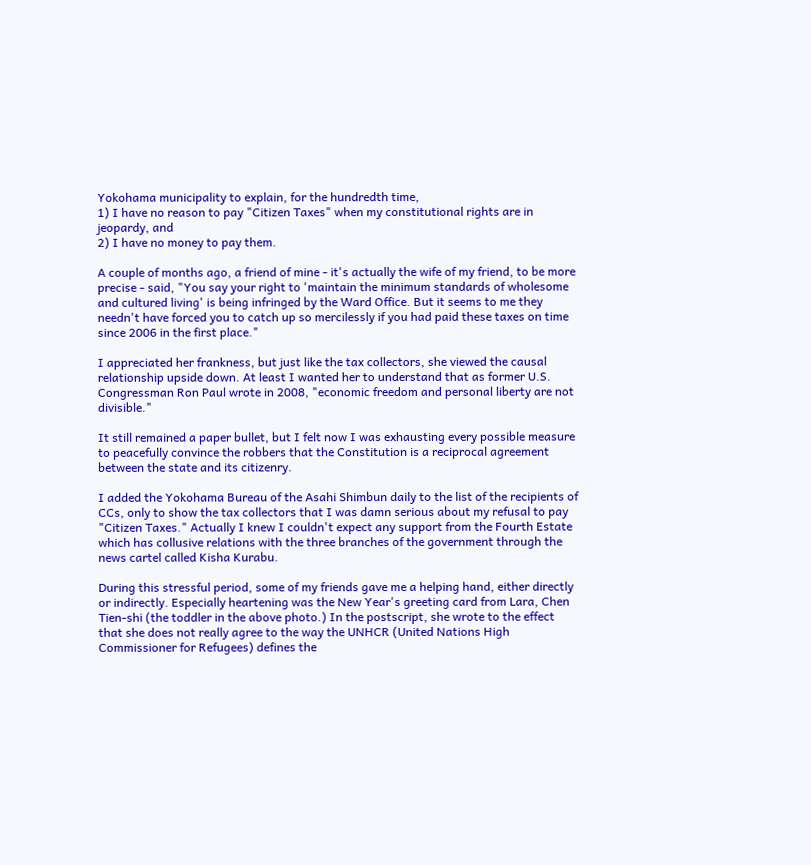Yokohama municipality to explain, for the hundredth time,
1) I have no reason to pay "Citizen Taxes" when my constitutional rights are in jeopardy, and
2) I have no money to pay them.

A couple of months ago, a friend of mine - it's actually the wife of my friend, to be more precise - said, "You say your right to 'maintain the minimum standards of wholesome and cultured living' is being infringed by the Ward Office. But it seems to me they needn't have forced you to catch up so mercilessly if you had paid these taxes on time since 2006 in the first place."

I appreciated her frankness, but just like the tax collectors, she viewed the causal relationship upside down. At least I wanted her to understand that as former U.S. Congressman Ron Paul wrote in 2008, "economic freedom and personal liberty are not divisible."

It still remained a paper bullet, but I felt now I was exhausting every possible measure to peacefully convince the robbers that the Constitution is a reciprocal agreement between the state and its citizenry.

I added the Yokohama Bureau of the Asahi Shimbun daily to the list of the recipients of CCs, only to show the tax collectors that I was damn serious about my refusal to pay "Citizen Taxes." Actually I knew I couldn't expect any support from the Fourth Estate which has collusive relations with the three branches of the government through the news cartel called Kisha Kurabu.

During this stressful period, some of my friends gave me a helping hand, either directly or indirectly. Especially heartening was the New Year's greeting card from Lara, Chen Tien-shi (the toddler in the above photo.) In the postscript, she wrote to the effect that she does not really agree to the way the UNHCR (United Nations High Commissioner for Refugees) defines the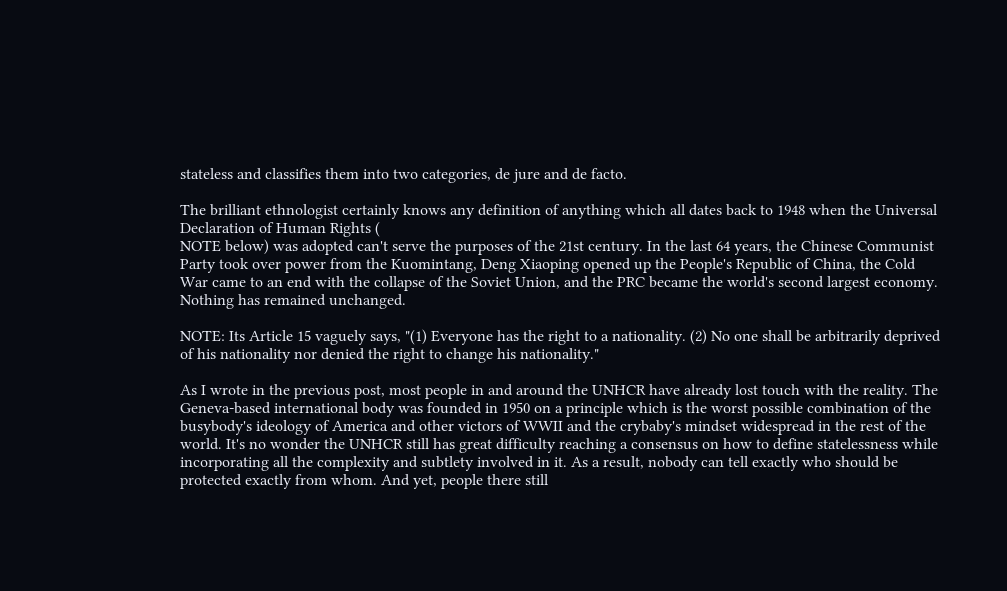stateless and classifies them into two categories, de jure and de facto.

The brilliant ethnologist certainly knows any definition of anything which all dates back to 1948 when the Universal Declaration of Human Rights (
NOTE below) was adopted can't serve the purposes of the 21st century. In the last 64 years, the Chinese Communist Party took over power from the Kuomintang, Deng Xiaoping opened up the People's Republic of China, the Cold War came to an end with the collapse of the Soviet Union, and the PRC became the world's second largest economy. Nothing has remained unchanged.

NOTE: Its Article 15 vaguely says, "(1) Everyone has the right to a nationality. (2) No one shall be arbitrarily deprived of his nationality nor denied the right to change his nationality."

As I wrote in the previous post, most people in and around the UNHCR have already lost touch with the reality. The Geneva-based international body was founded in 1950 on a principle which is the worst possible combination of the busybody's ideology of America and other victors of WWII and the crybaby's mindset widespread in the rest of the world. It's no wonder the UNHCR still has great difficulty reaching a consensus on how to define statelessness while incorporating all the complexity and subtlety involved in it. As a result, nobody can tell exactly who should be protected exactly from whom. And yet, people there still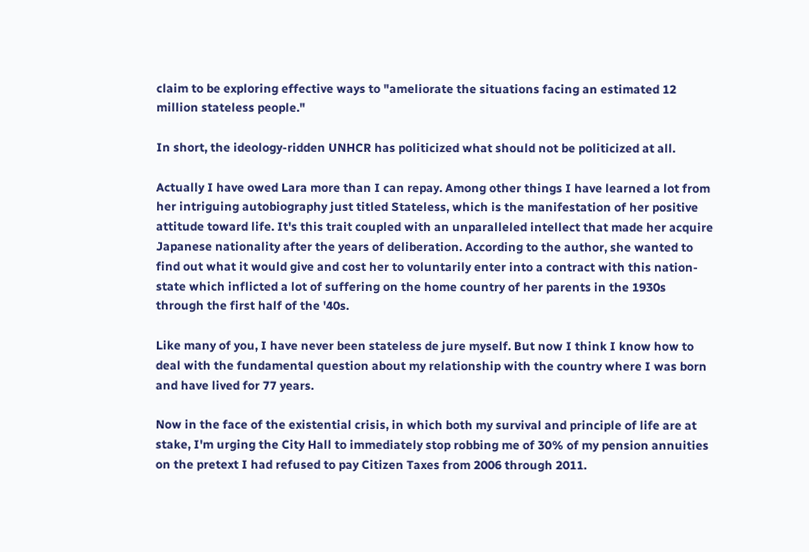claim to be exploring effective ways to "ameliorate the situations facing an estimated 12 million stateless people."

In short, the ideology-ridden UNHCR has politicized what should not be politicized at all.

Actually I have owed Lara more than I can repay. Among other things I have learned a lot from her intriguing autobiography just titled Stateless, which is the manifestation of her positive attitude toward life. It's this trait coupled with an unparalleled intellect that made her acquire Japanese nationality after the years of deliberation. According to the author, she wanted to find out what it would give and cost her to voluntarily enter into a contract with this nation-state which inflicted a lot of suffering on the home country of her parents in the 1930s through the first half of the '40s.

Like many of you, I have never been stateless de jure myself. But now I think I know how to deal with the fundamental question about my relationship with the country where I was born and have lived for 77 years.

Now in the face of the existential crisis, in which both my survival and principle of life are at stake, I'm urging the City Hall to immediately stop robbing me of 30% of my pension annuities on the pretext I had refused to pay Citizen Taxes from 2006 through 2011.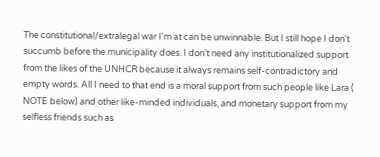The constitutional/extralegal war I'm at can be unwinnable. But I still hope I don't succumb before the municipality does. I don't need any institutionalized support from the likes of the UNHCR because it always remains self-contradictory and empty words. All I need to that end is a moral support from such people like Lara (
NOTE below) and other like-minded individuals, and monetary support from my selfless friends such as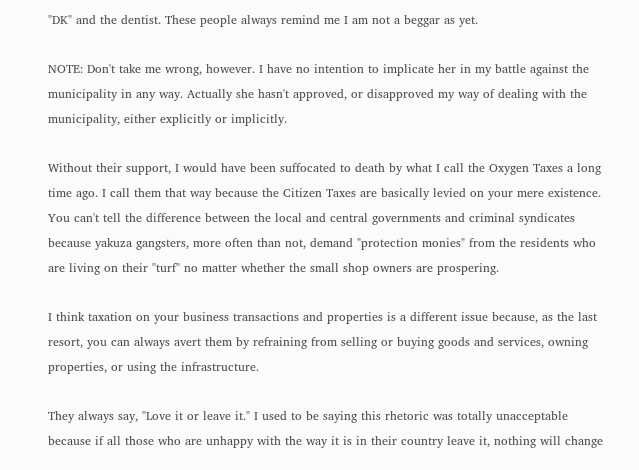"DK" and the dentist. These people always remind me I am not a beggar as yet.

NOTE: Don't take me wrong, however. I have no intention to implicate her in my battle against the municipality in any way. Actually she hasn't approved, or disapproved my way of dealing with the municipality, either explicitly or implicitly.

Without their support, I would have been suffocated to death by what I call the Oxygen Taxes a long time ago. I call them that way because the Citizen Taxes are basically levied on your mere existence. You can't tell the difference between the local and central governments and criminal syndicates because yakuza gangsters, more often than not, demand "protection monies" from the residents who are living on their "turf" no matter whether the small shop owners are prospering.

I think taxation on your business transactions and properties is a different issue because, as the last resort, you can always avert them by refraining from selling or buying goods and services, owning properties, or using the infrastructure.

They always say, "Love it or leave it." I used to be saying this rhetoric was totally unacceptable because if all those who are unhappy with the way it is in their country leave it, nothing will change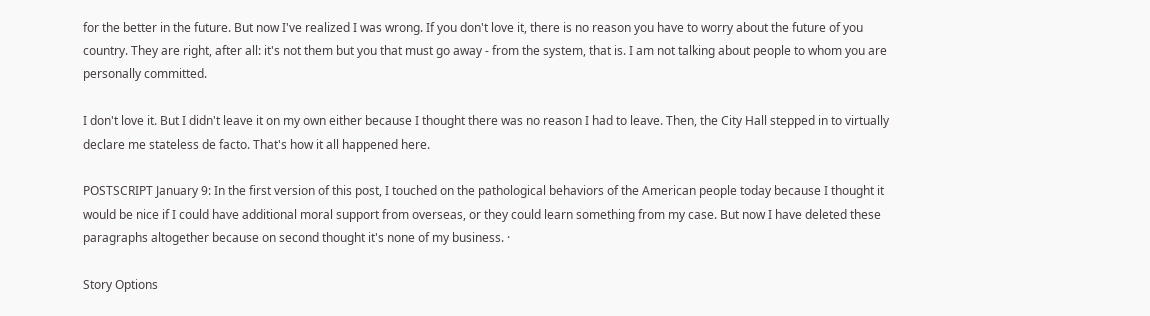for the better in the future. But now I've realized I was wrong. If you don't love it, there is no reason you have to worry about the future of you country. They are right, after all: it's not them but you that must go away - from the system, that is. I am not talking about people to whom you are personally committed.

I don't love it. But I didn't leave it on my own either because I thought there was no reason I had to leave. Then, the City Hall stepped in to virtually declare me stateless de facto. That's how it all happened here.

POSTSCRIPT January 9: In the first version of this post, I touched on the pathological behaviors of the American people today because I thought it would be nice if I could have additional moral support from overseas, or they could learn something from my case. But now I have deleted these paragraphs altogether because on second thought it's none of my business. ·

Story Options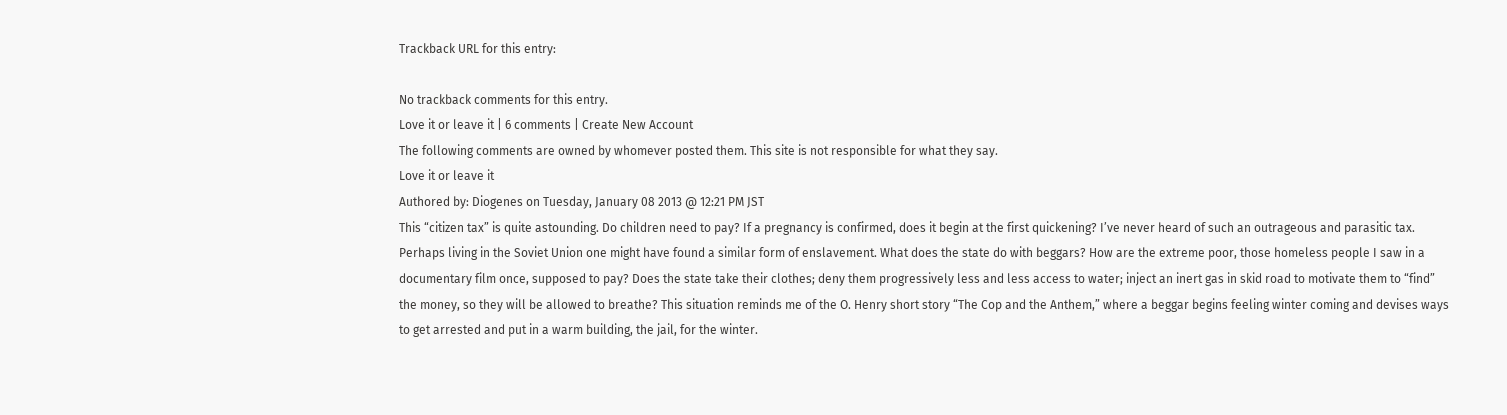Trackback URL for this entry:

No trackback comments for this entry.
Love it or leave it | 6 comments | Create New Account
The following comments are owned by whomever posted them. This site is not responsible for what they say.
Love it or leave it
Authored by: Diogenes on Tuesday, January 08 2013 @ 12:21 PM JST
This “citizen tax” is quite astounding. Do children need to pay? If a pregnancy is confirmed, does it begin at the first quickening? I’ve never heard of such an outrageous and parasitic tax. Perhaps living in the Soviet Union one might have found a similar form of enslavement. What does the state do with beggars? How are the extreme poor, those homeless people I saw in a documentary film once, supposed to pay? Does the state take their clothes; deny them progressively less and less access to water; inject an inert gas in skid road to motivate them to “find” the money, so they will be allowed to breathe? This situation reminds me of the O. Henry short story “The Cop and the Anthem,” where a beggar begins feeling winter coming and devises ways to get arrested and put in a warm building, the jail, for the winter.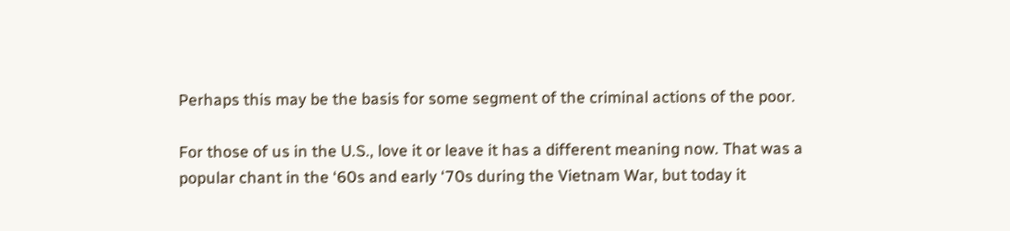Perhaps this may be the basis for some segment of the criminal actions of the poor.

For those of us in the U.S., love it or leave it has a different meaning now. That was a popular chant in the ‘60s and early ‘70s during the Vietnam War, but today it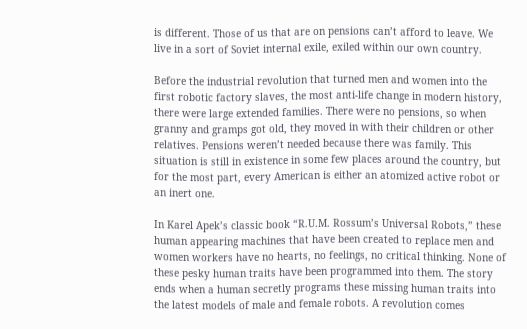is different. Those of us that are on pensions can’t afford to leave. We live in a sort of Soviet internal exile, exiled within our own country.

Before the industrial revolution that turned men and women into the first robotic factory slaves, the most anti-life change in modern history, there were large extended families. There were no pensions, so when granny and gramps got old, they moved in with their children or other relatives. Pensions weren’t needed because there was family. This situation is still in existence in some few places around the country, but for the most part, every American is either an atomized active robot or an inert one.

In Karel Apek’s classic book “R.U.M. Rossum’s Universal Robots,” these human appearing machines that have been created to replace men and women workers have no hearts, no feelings, no critical thinking. None of these pesky human traits have been programmed into them. The story ends when a human secretly programs these missing human traits into the latest models of male and female robots. A revolution comes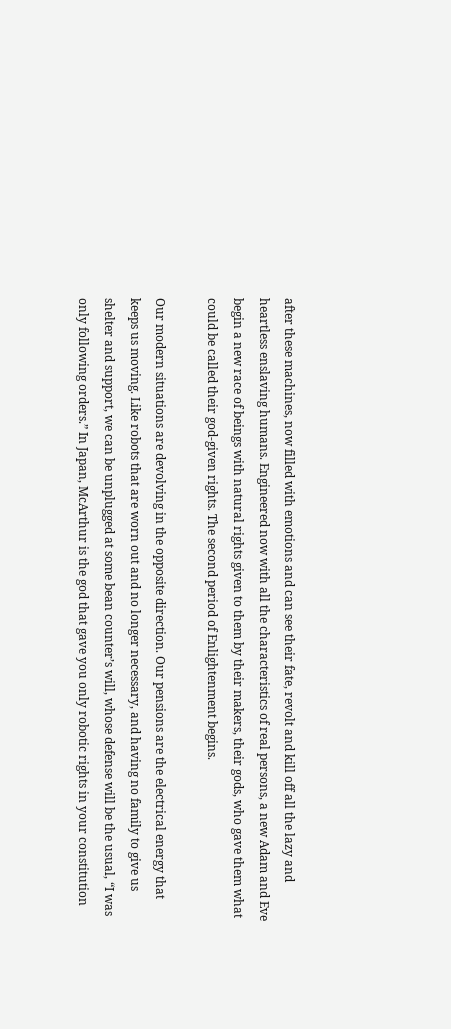after these machines, now filled with emotions and can see their fate, revolt and kill off all the lazy and heartless enslaving humans. Engineered now with all the characteristics of real persons, a new Adam and Eve begin a new race of beings with natural rights given to them by their makers, their gods, who gave them what could be called their god-given rights. The second period of Enlightenment begins.

Our modern situations are devolving in the opposite direction. Our pensions are the electrical energy that keeps us moving. Like robots that are worn out and no longer necessary, and having no family to give us shelter and support, we can be unplugged at some bean counter’s will, whose defense will be the usual, “I was only following orders.” In Japan, McArthur is the god that gave you only robotic rights in your constitution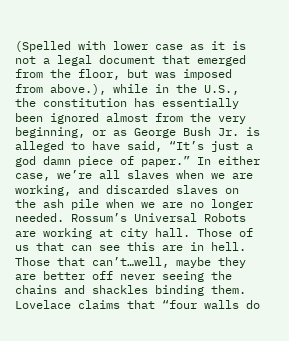(Spelled with lower case as it is not a legal document that emerged from the floor, but was imposed from above.), while in the U.S., the constitution has essentially been ignored almost from the very beginning, or as George Bush Jr. is alleged to have said, “It’s just a god damn piece of paper.” In either case, we’re all slaves when we are working, and discarded slaves on the ash pile when we are no longer needed. Rossum’s Universal Robots are working at city hall. Those of us that can see this are in hell. Those that can’t…well, maybe they are better off never seeing the chains and shackles binding them. Lovelace claims that “four walls do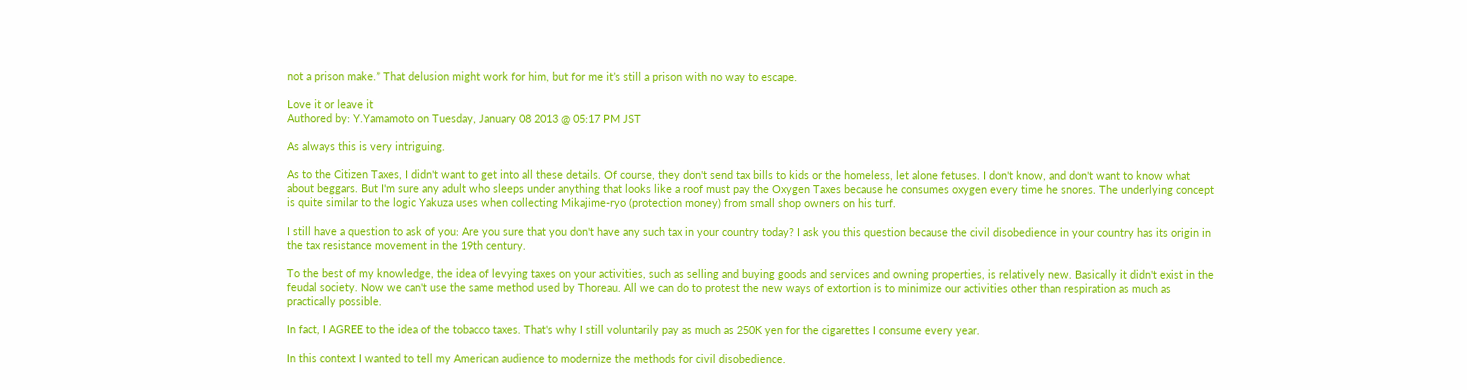not a prison make.” That delusion might work for him, but for me it’s still a prison with no way to escape.

Love it or leave it
Authored by: Y.Yamamoto on Tuesday, January 08 2013 @ 05:17 PM JST

As always this is very intriguing.

As to the Citizen Taxes, I didn't want to get into all these details. Of course, they don't send tax bills to kids or the homeless, let alone fetuses. I don't know, and don't want to know what about beggars. But I'm sure any adult who sleeps under anything that looks like a roof must pay the Oxygen Taxes because he consumes oxygen every time he snores. The underlying concept is quite similar to the logic Yakuza uses when collecting Mikajime-ryo (protection money) from small shop owners on his turf.

I still have a question to ask of you: Are you sure that you don't have any such tax in your country today? I ask you this question because the civil disobedience in your country has its origin in the tax resistance movement in the 19th century.

To the best of my knowledge, the idea of levying taxes on your activities, such as selling and buying goods and services and owning properties, is relatively new. Basically it didn't exist in the feudal society. Now we can't use the same method used by Thoreau. All we can do to protest the new ways of extortion is to minimize our activities other than respiration as much as practically possible.

In fact, I AGREE to the idea of the tobacco taxes. That's why I still voluntarily pay as much as 250K yen for the cigarettes I consume every year.

In this context I wanted to tell my American audience to modernize the methods for civil disobedience.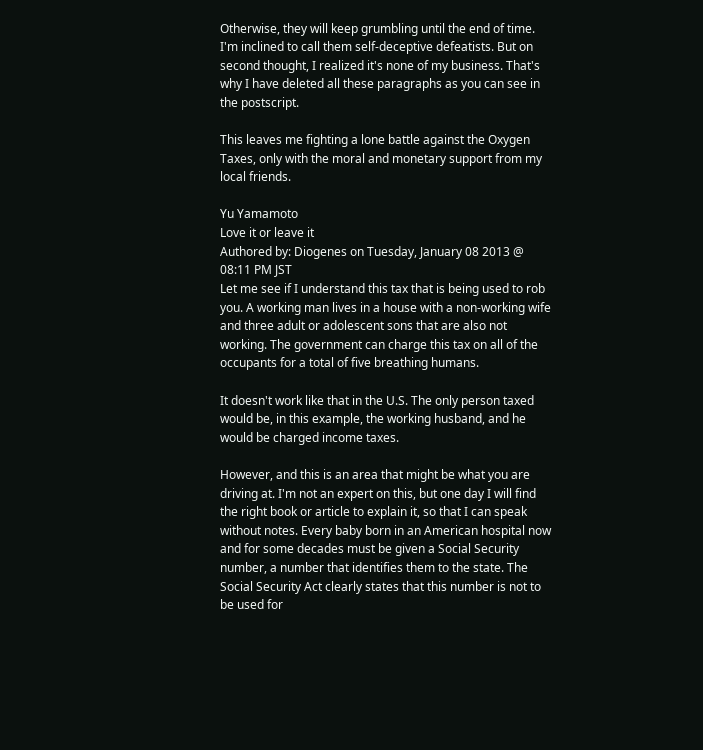Otherwise, they will keep grumbling until the end of time. I'm inclined to call them self-deceptive defeatists. But on second thought, I realized it's none of my business. That's why I have deleted all these paragraphs as you can see in the postscript.

This leaves me fighting a lone battle against the Oxygen Taxes, only with the moral and monetary support from my local friends.

Yu Yamamoto
Love it or leave it
Authored by: Diogenes on Tuesday, January 08 2013 @ 08:11 PM JST
Let me see if I understand this tax that is being used to rob you. A working man lives in a house with a non-working wife and three adult or adolescent sons that are also not working. The government can charge this tax on all of the occupants for a total of five breathing humans.

It doesn't work like that in the U.S. The only person taxed would be, in this example, the working husband, and he would be charged income taxes.

However, and this is an area that might be what you are driving at. I'm not an expert on this, but one day I will find the right book or article to explain it, so that I can speak without notes. Every baby born in an American hospital now and for some decades must be given a Social Security number, a number that identifies them to the state. The Social Security Act clearly states that this number is not to be used for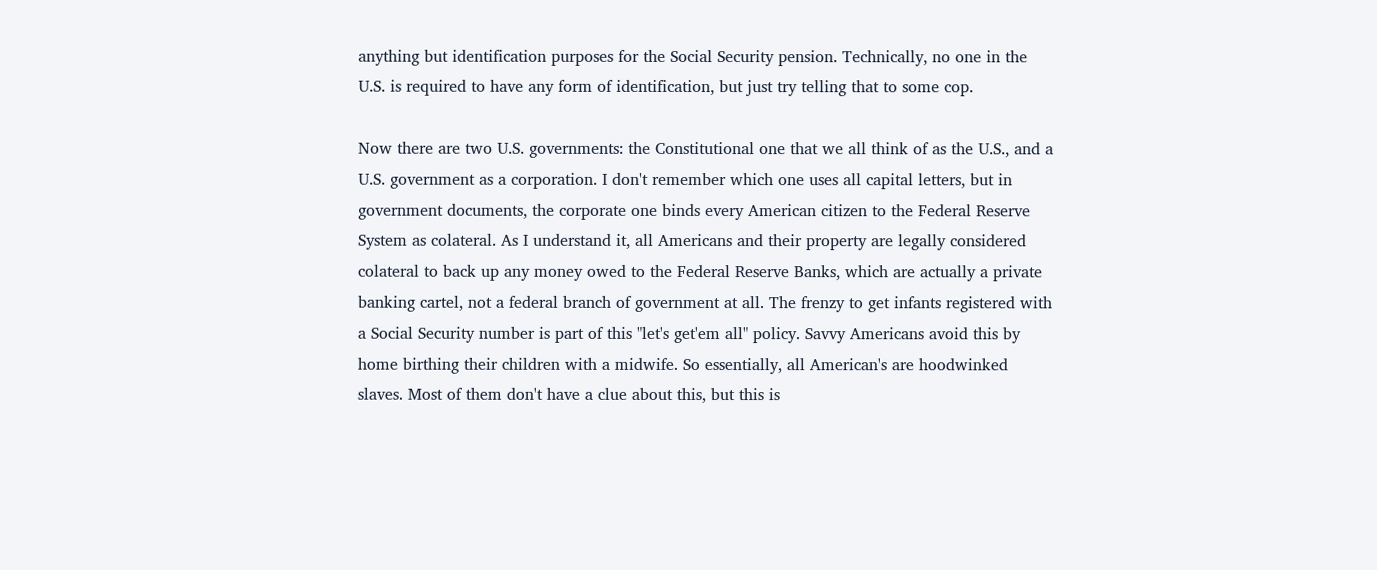anything but identification purposes for the Social Security pension. Technically, no one in the U.S. is required to have any form of identification, but just try telling that to some cop.

Now there are two U.S. governments: the Constitutional one that we all think of as the U.S., and a U.S. government as a corporation. I don't remember which one uses all capital letters, but in government documents, the corporate one binds every American citizen to the Federal Reserve System as colateral. As I understand it, all Americans and their property are legally considered colateral to back up any money owed to the Federal Reserve Banks, which are actually a private banking cartel, not a federal branch of government at all. The frenzy to get infants registered with a Social Security number is part of this "let's get'em all" policy. Savvy Americans avoid this by home birthing their children with a midwife. So essentially, all American's are hoodwinked slaves. Most of them don't have a clue about this, but this is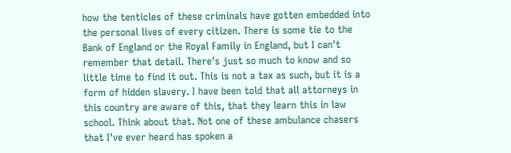how the tenticles of these criminals have gotten embedded into the personal lives of every citizen. There is some tie to the Bank of England or the Royal Family in England, but I can't remember that detail. There's just so much to know and so little time to find it out. This is not a tax as such, but it is a form of hidden slavery. I have been told that all attorneys in this country are aware of this, that they learn this in law school. Think about that. Not one of these ambulance chasers that I've ever heard has spoken a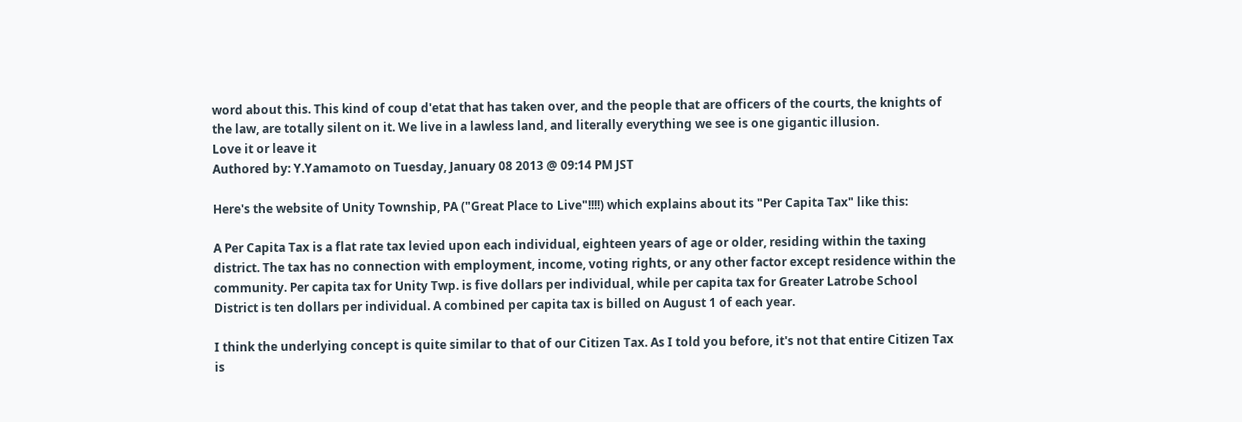word about this. This kind of coup d'etat that has taken over, and the people that are officers of the courts, the knights of the law, are totally silent on it. We live in a lawless land, and literally everything we see is one gigantic illusion.
Love it or leave it
Authored by: Y.Yamamoto on Tuesday, January 08 2013 @ 09:14 PM JST

Here's the website of Unity Township, PA ("Great Place to Live"!!!!) which explains about its "Per Capita Tax" like this:

A Per Capita Tax is a flat rate tax levied upon each individual, eighteen years of age or older, residing within the taxing district. The tax has no connection with employment, income, voting rights, or any other factor except residence within the community. Per capita tax for Unity Twp. is five dollars per individual, while per capita tax for Greater Latrobe School District is ten dollars per individual. A combined per capita tax is billed on August 1 of each year.

I think the underlying concept is quite similar to that of our Citizen Tax. As I told you before, it's not that entire Citizen Tax is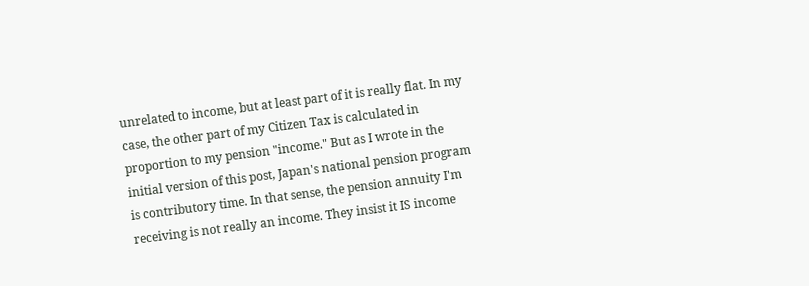unrelated to income, but at least part of it is really flat. In my case, the other part of my Citizen Tax is calculated in proportion to my pension "income." But as I wrote in the initial version of this post, Japan's national pension program is contributory time. In that sense, the pension annuity I'm receiving is not really an income. They insist it IS income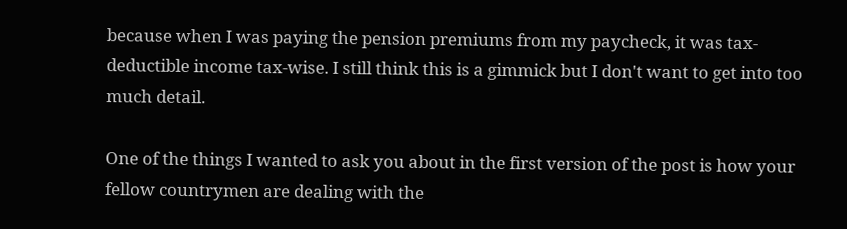because when I was paying the pension premiums from my paycheck, it was tax-deductible income tax-wise. I still think this is a gimmick but I don't want to get into too much detail.

One of the things I wanted to ask you about in the first version of the post is how your fellow countrymen are dealing with the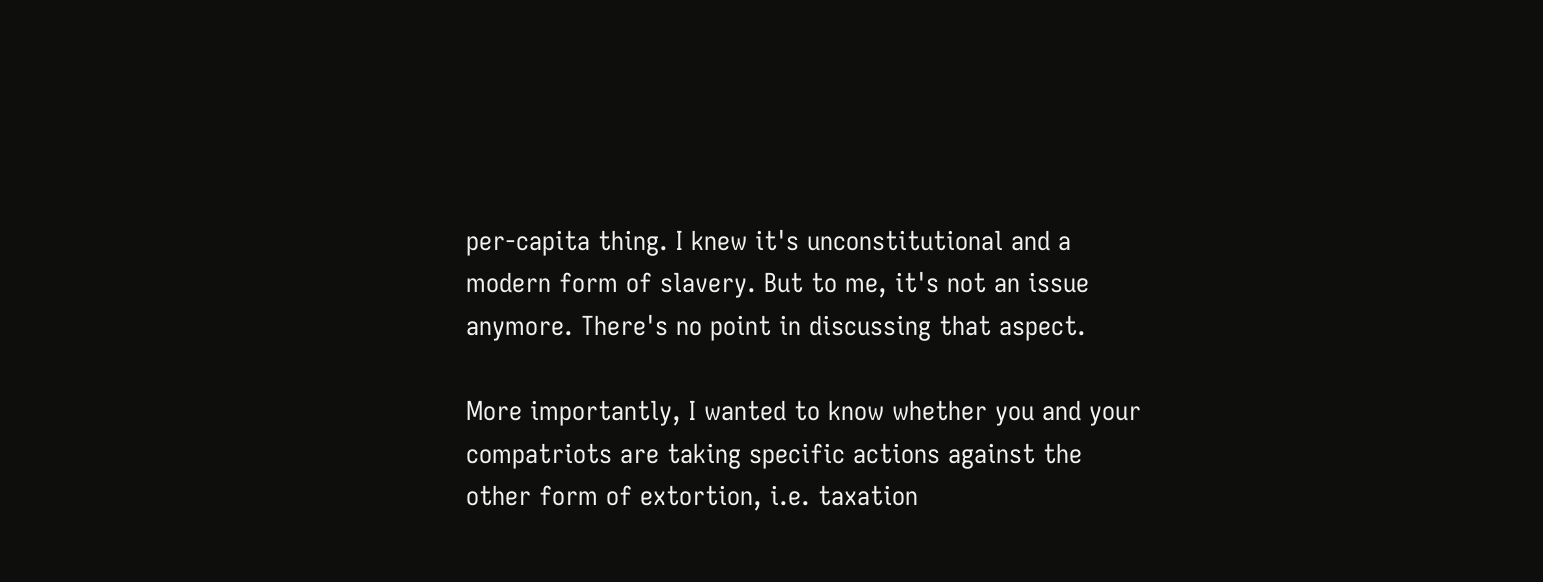per-capita thing. I knew it's unconstitutional and a modern form of slavery. But to me, it's not an issue anymore. There's no point in discussing that aspect.

More importantly, I wanted to know whether you and your compatriots are taking specific actions against the other form of extortion, i.e. taxation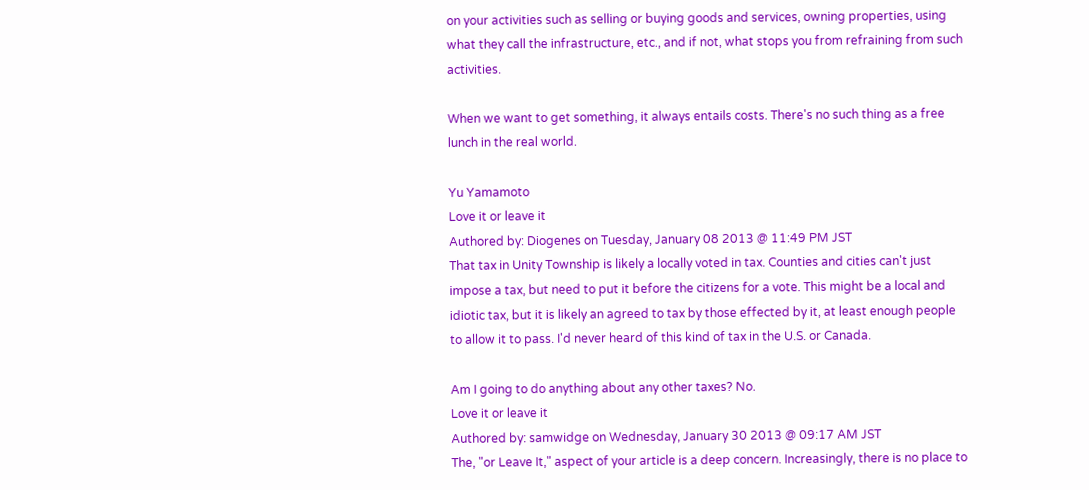on your activities such as selling or buying goods and services, owning properties, using what they call the infrastructure, etc., and if not, what stops you from refraining from such activities.

When we want to get something, it always entails costs. There's no such thing as a free lunch in the real world.

Yu Yamamoto
Love it or leave it
Authored by: Diogenes on Tuesday, January 08 2013 @ 11:49 PM JST
That tax in Unity Township is likely a locally voted in tax. Counties and cities can't just impose a tax, but need to put it before the citizens for a vote. This might be a local and idiotic tax, but it is likely an agreed to tax by those effected by it, at least enough people to allow it to pass. I'd never heard of this kind of tax in the U.S. or Canada.

Am I going to do anything about any other taxes? No.
Love it or leave it
Authored by: samwidge on Wednesday, January 30 2013 @ 09:17 AM JST
The, "or Leave It," aspect of your article is a deep concern. Increasingly, there is no place to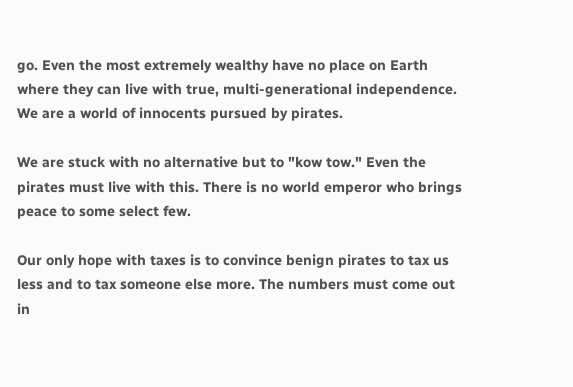go. Even the most extremely wealthy have no place on Earth where they can live with true, multi-generational independence. We are a world of innocents pursued by pirates.

We are stuck with no alternative but to "kow tow." Even the pirates must live with this. There is no world emperor who brings peace to some select few.

Our only hope with taxes is to convince benign pirates to tax us less and to tax someone else more. The numbers must come out in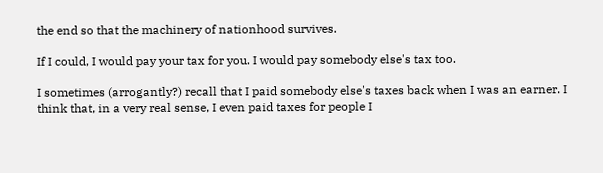the end so that the machinery of nationhood survives.

If I could, I would pay your tax for you. I would pay somebody else's tax too.

I sometimes (arrogantly?) recall that I paid somebody else's taxes back when I was an earner. I think that, in a very real sense, I even paid taxes for people I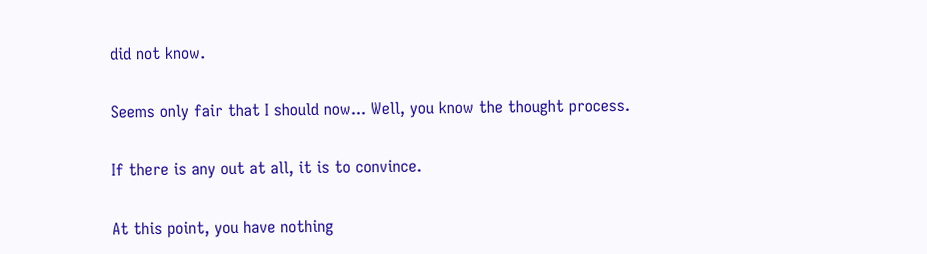did not know.

Seems only fair that I should now... Well, you know the thought process.

If there is any out at all, it is to convince.

At this point, you have nothing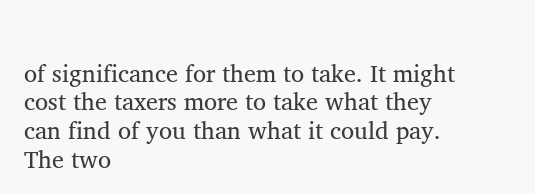of significance for them to take. It might cost the taxers more to take what they can find of you than what it could pay. The two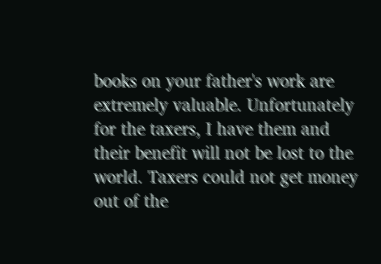books on your father's work are extremely valuable. Unfortunately for the taxers, I have them and their benefit will not be lost to the world. Taxers could not get money out of the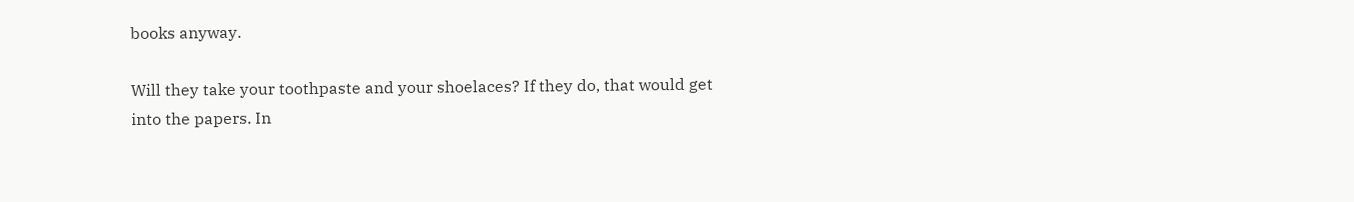books anyway.

Will they take your toothpaste and your shoelaces? If they do, that would get into the papers. In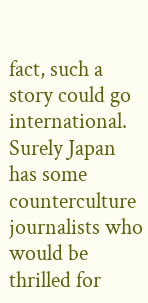fact, such a story could go international. Surely Japan has some counterculture journalists who would be thrilled for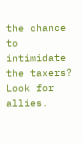the chance to intimidate the taxers? Look for allies.